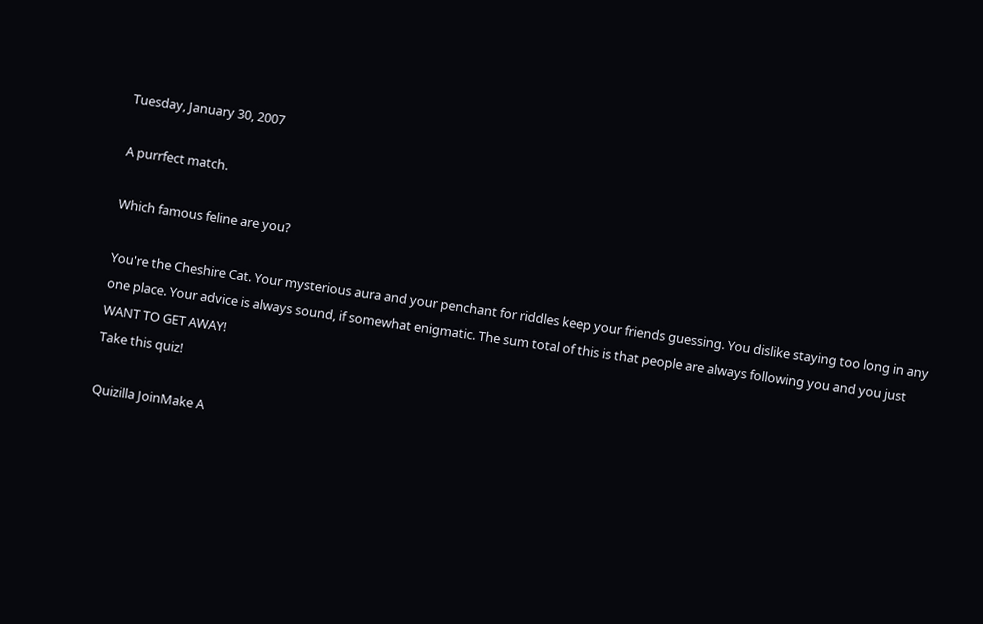Tuesday, January 30, 2007

A purrfect match.

Which famous feline are you?

You're the Cheshire Cat. Your mysterious aura and your penchant for riddles keep your friends guessing. You dislike staying too long in any one place. Your advice is always sound, if somewhat enigmatic. The sum total of this is that people are always following you and you just WANT TO GET AWAY!
Take this quiz!

Quizilla JoinMake A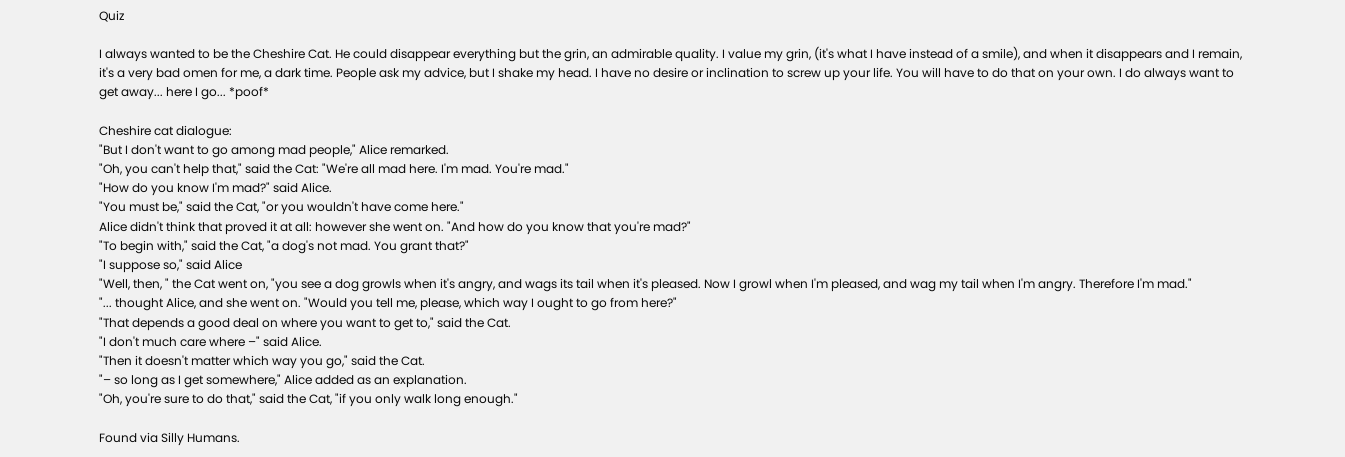Quiz

I always wanted to be the Cheshire Cat. He could disappear everything but the grin, an admirable quality. I value my grin, (it's what I have instead of a smile), and when it disappears and I remain, it's a very bad omen for me, a dark time. People ask my advice, but I shake my head. I have no desire or inclination to screw up your life. You will have to do that on your own. I do always want to get away... here I go... *poof*

Cheshire cat dialogue:
"But I don't want to go among mad people," Alice remarked.
"Oh, you can't help that," said the Cat: "We're all mad here. I'm mad. You're mad."
"How do you know I'm mad?" said Alice.
"You must be," said the Cat, "or you wouldn't have come here."
Alice didn't think that proved it at all: however she went on. "And how do you know that you're mad?"
"To begin with," said the Cat, "a dog's not mad. You grant that?"
"I suppose so," said Alice
"Well, then, " the Cat went on, "you see a dog growls when it's angry, and wags its tail when it's pleased. Now I growl when I'm pleased, and wag my tail when I'm angry. Therefore I'm mad."
"... thought Alice, and she went on. "Would you tell me, please, which way I ought to go from here?"
"That depends a good deal on where you want to get to," said the Cat.
"I don't much care where –" said Alice.
"Then it doesn't matter which way you go," said the Cat.
"– so long as I get somewhere," Alice added as an explanation.
"Oh, you're sure to do that," said the Cat, "if you only walk long enough."

Found via Silly Humans.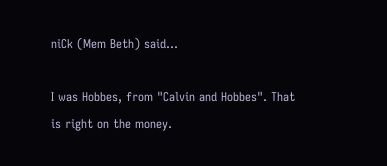niCk (Mem Beth) said...

I was Hobbes, from "Calvin and Hobbes". That is right on the money.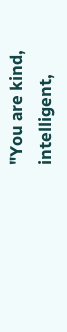"You are kind, intelligent,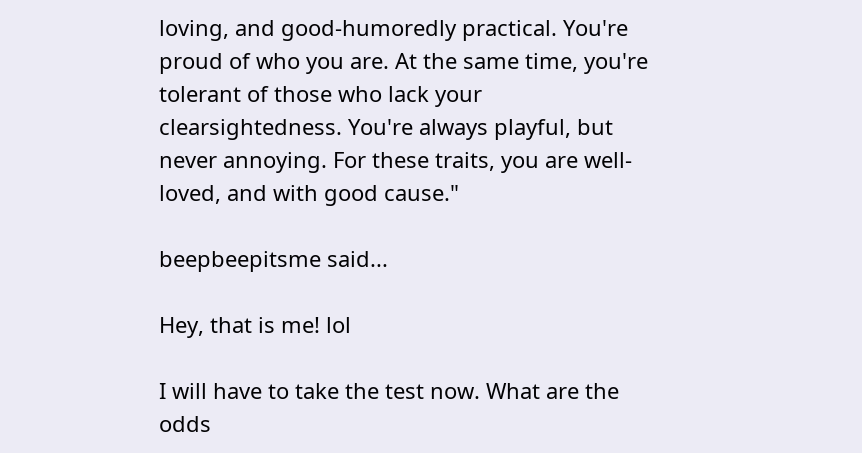loving, and good-humoredly practical. You're proud of who you are. At the same time, you're tolerant of those who lack your clearsightedness. You're always playful, but never annoying. For these traits, you are well-loved, and with good cause."

beepbeepitsme said...

Hey, that is me! lol

I will have to take the test now. What are the odds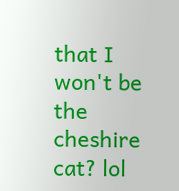that I won't be the cheshire cat? lol